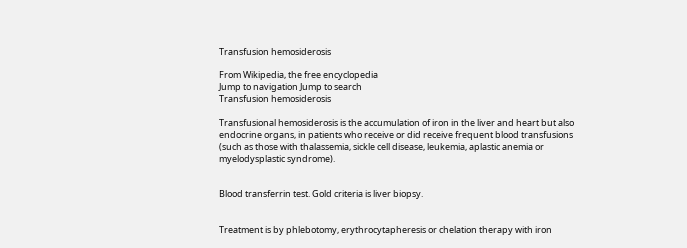Transfusion hemosiderosis

From Wikipedia, the free encyclopedia
Jump to navigation Jump to search
Transfusion hemosiderosis

Transfusional hemosiderosis is the accumulation of iron in the liver and heart but also endocrine organs, in patients who receive or did receive frequent blood transfusions (such as those with thalassemia, sickle cell disease, leukemia, aplastic anemia or myelodysplastic syndrome).


Blood transferrin test. Gold criteria is liver biopsy.


Treatment is by phlebotomy, erythrocytapheresis or chelation therapy with iron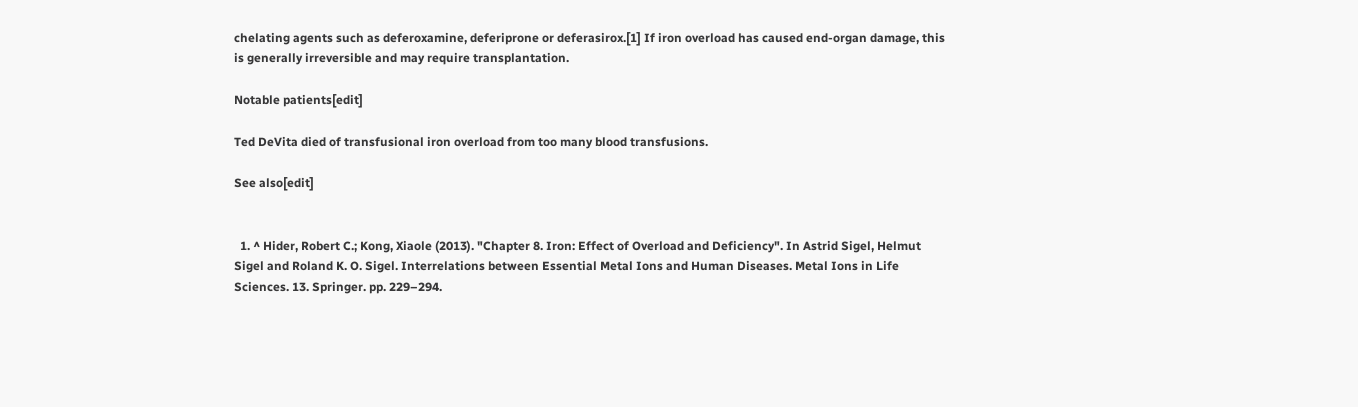chelating agents such as deferoxamine, deferiprone or deferasirox.[1] If iron overload has caused end-organ damage, this is generally irreversible and may require transplantation.

Notable patients[edit]

Ted DeVita died of transfusional iron overload from too many blood transfusions.

See also[edit]


  1. ^ Hider, Robert C.; Kong, Xiaole (2013). "Chapter 8. Iron: Effect of Overload and Deficiency". In Astrid Sigel, Helmut Sigel and Roland K. O. Sigel. Interrelations between Essential Metal Ions and Human Diseases. Metal Ions in Life Sciences. 13. Springer. pp. 229–294.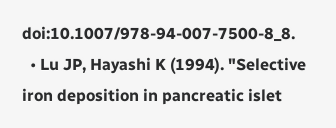doi:10.1007/978-94-007-7500-8_8.
  • Lu JP, Hayashi K (1994). "Selective iron deposition in pancreatic islet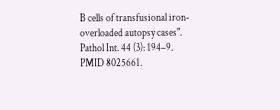B cells of transfusional iron-overloaded autopsy cases". Pathol Int. 44 (3): 194–9. PMID 8025661.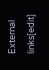External links[edit]